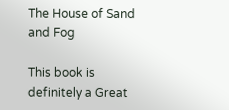The House of Sand and Fog

This book is definitely a Great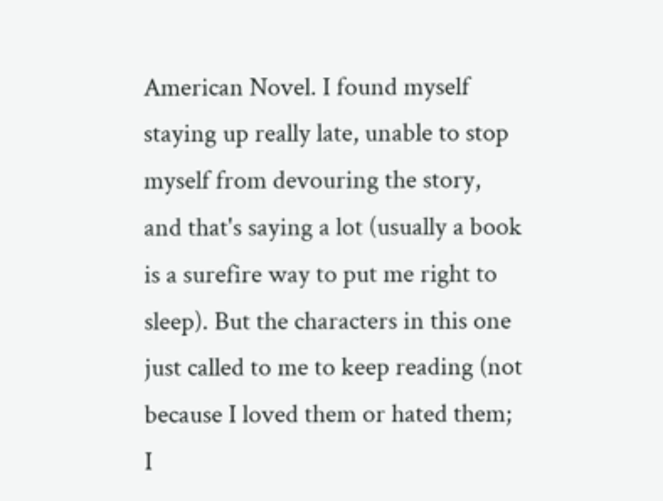American Novel. I found myself staying up really late, unable to stop myself from devouring the story, and that's saying a lot (usually a book is a surefire way to put me right to sleep). But the characters in this one just called to me to keep reading (not because I loved them or hated them; I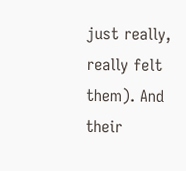just really, really felt them). And their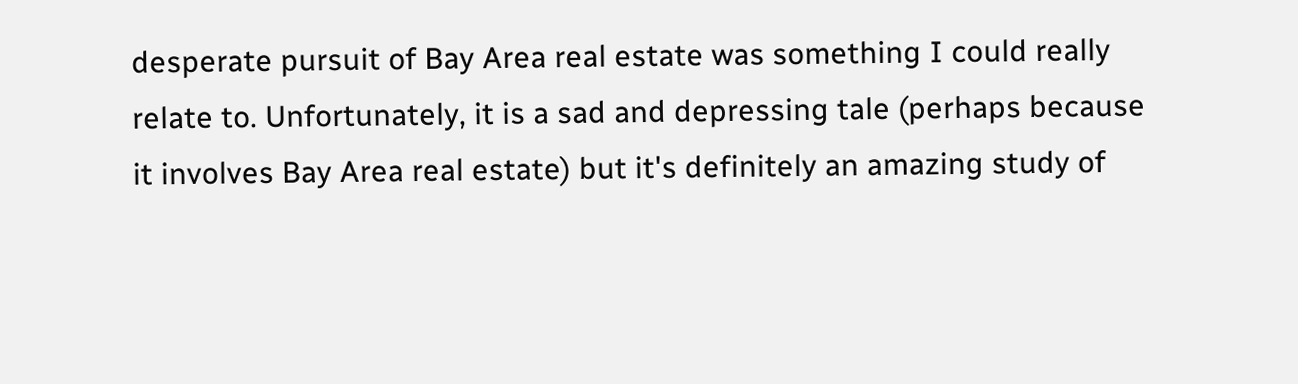desperate pursuit of Bay Area real estate was something I could really relate to. Unfortunately, it is a sad and depressing tale (perhaps because it involves Bay Area real estate) but it's definitely an amazing study of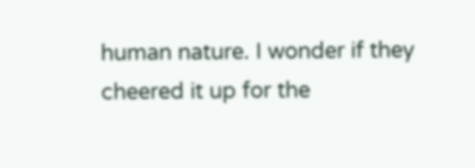human nature. I wonder if they cheered it up for the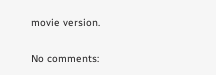movie version.

No comments: